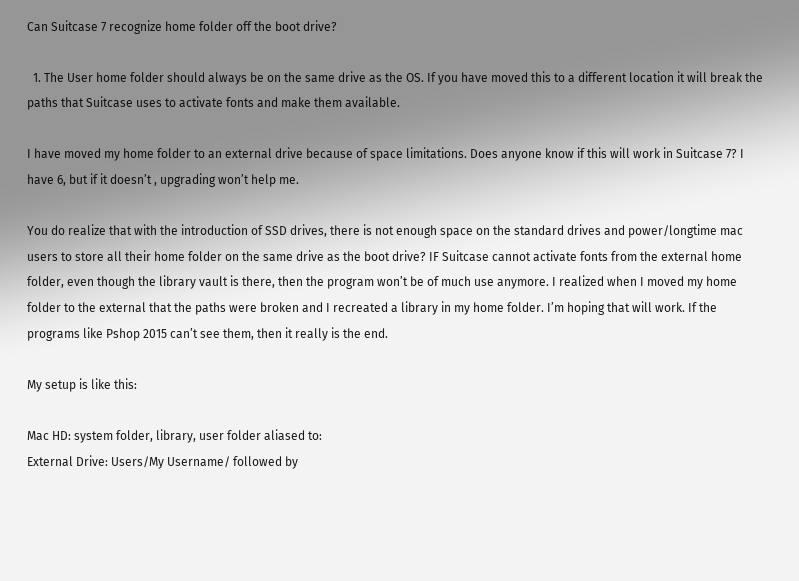Can Suitcase 7 recognize home folder off the boot drive?

  1. The User home folder should always be on the same drive as the OS. If you have moved this to a different location it will break the paths that Suitcase uses to activate fonts and make them available.

I have moved my home folder to an external drive because of space limitations. Does anyone know if this will work in Suitcase 7? I have 6, but if it doesn’t , upgrading won’t help me.

You do realize that with the introduction of SSD drives, there is not enough space on the standard drives and power/longtime mac users to store all their home folder on the same drive as the boot drive? IF Suitcase cannot activate fonts from the external home folder, even though the library vault is there, then the program won’t be of much use anymore. I realized when I moved my home folder to the external that the paths were broken and I recreated a library in my home folder. I’m hoping that will work. If the programs like Pshop 2015 can’t see them, then it really is the end.

My setup is like this:

Mac HD: system folder, library, user folder aliased to:
External Drive: Users/My Username/ followed by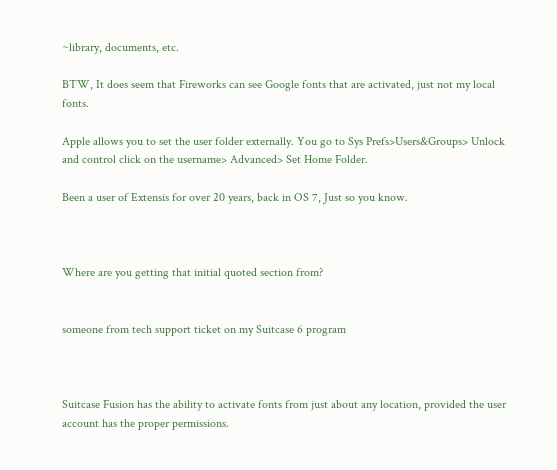~library, documents, etc.

BTW, It does seem that Fireworks can see Google fonts that are activated, just not my local fonts.

Apple allows you to set the user folder externally. You go to Sys Prefs>Users&Groups> Unlock and control click on the username> Advanced> Set Home Folder.

Been a user of Extensis for over 20 years, back in OS 7, Just so you know.



Where are you getting that initial quoted section from?


someone from tech support ticket on my Suitcase 6 program



Suitcase Fusion has the ability to activate fonts from just about any location, provided the user account has the proper permissions.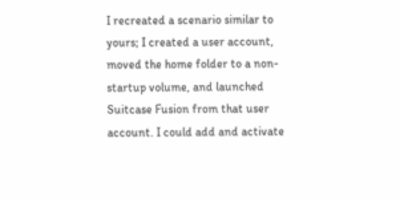I recreated a scenario similar to yours; I created a user account, moved the home folder to a non-startup volume, and launched Suitcase Fusion from that user account. I could add and activate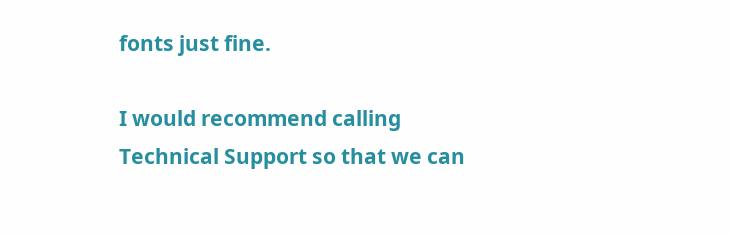fonts just fine.

I would recommend calling Technical Support so that we can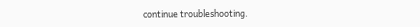continue troubleshooting.